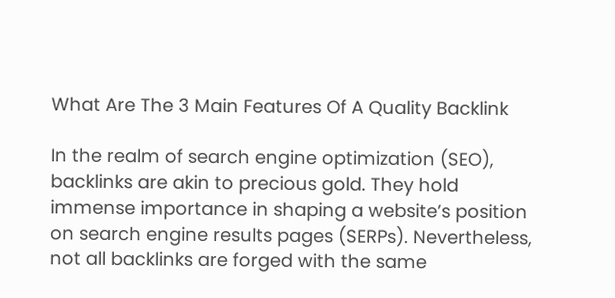What Are The 3 Main Features Of A Quality Backlink

In the realm of search engine optimization (SEO), backlinks are akin to precious gold. They hold immense importance in shaping a website’s position on search engine results pages (SERPs). Nevertheless, not all backlinks are forged with the same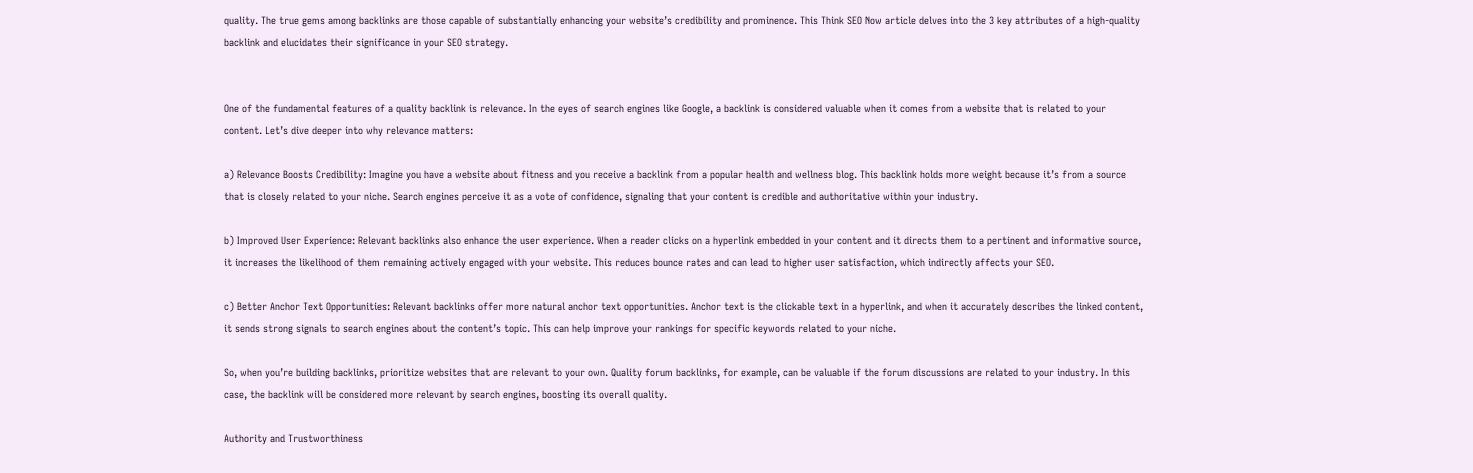quality. The true gems among backlinks are those capable of substantially enhancing your website’s credibility and prominence. This Think SEO Now article delves into the 3 key attributes of a high-quality backlink and elucidates their significance in your SEO strategy.


One of the fundamental features of a quality backlink is relevance. In the eyes of search engines like Google, a backlink is considered valuable when it comes from a website that is related to your content. Let’s dive deeper into why relevance matters:

a) Relevance Boosts Credibility: Imagine you have a website about fitness and you receive a backlink from a popular health and wellness blog. This backlink holds more weight because it’s from a source that is closely related to your niche. Search engines perceive it as a vote of confidence, signaling that your content is credible and authoritative within your industry.

b) Improved User Experience: Relevant backlinks also enhance the user experience. When a reader clicks on a hyperlink embedded in your content and it directs them to a pertinent and informative source, it increases the likelihood of them remaining actively engaged with your website. This reduces bounce rates and can lead to higher user satisfaction, which indirectly affects your SEO.

c) Better Anchor Text Opportunities: Relevant backlinks offer more natural anchor text opportunities. Anchor text is the clickable text in a hyperlink, and when it accurately describes the linked content, it sends strong signals to search engines about the content’s topic. This can help improve your rankings for specific keywords related to your niche.

So, when you’re building backlinks, prioritize websites that are relevant to your own. Quality forum backlinks, for example, can be valuable if the forum discussions are related to your industry. In this case, the backlink will be considered more relevant by search engines, boosting its overall quality.

Authority and Trustworthiness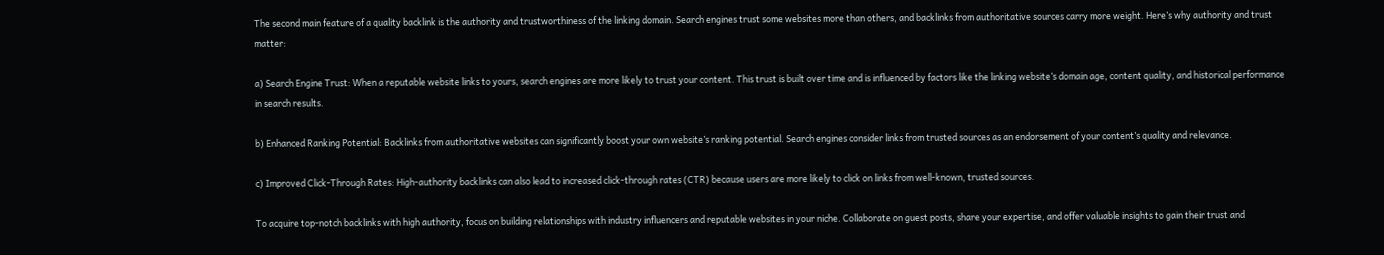The second main feature of a quality backlink is the authority and trustworthiness of the linking domain. Search engines trust some websites more than others, and backlinks from authoritative sources carry more weight. Here’s why authority and trust matter:

a) Search Engine Trust: When a reputable website links to yours, search engines are more likely to trust your content. This trust is built over time and is influenced by factors like the linking website’s domain age, content quality, and historical performance in search results.

b) Enhanced Ranking Potential: Backlinks from authoritative websites can significantly boost your own website’s ranking potential. Search engines consider links from trusted sources as an endorsement of your content’s quality and relevance.

c) Improved Click-Through Rates: High-authority backlinks can also lead to increased click-through rates (CTR) because users are more likely to click on links from well-known, trusted sources.

To acquire top-notch backlinks with high authority, focus on building relationships with industry influencers and reputable websites in your niche. Collaborate on guest posts, share your expertise, and offer valuable insights to gain their trust and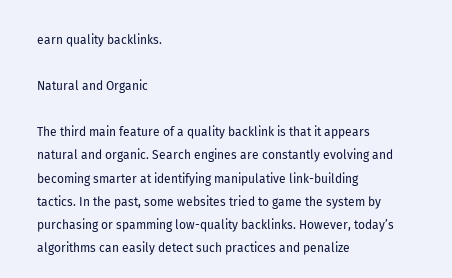earn quality backlinks.

Natural and Organic

The third main feature of a quality backlink is that it appears natural and organic. Search engines are constantly evolving and becoming smarter at identifying manipulative link-building tactics. In the past, some websites tried to game the system by purchasing or spamming low-quality backlinks. However, today’s algorithms can easily detect such practices and penalize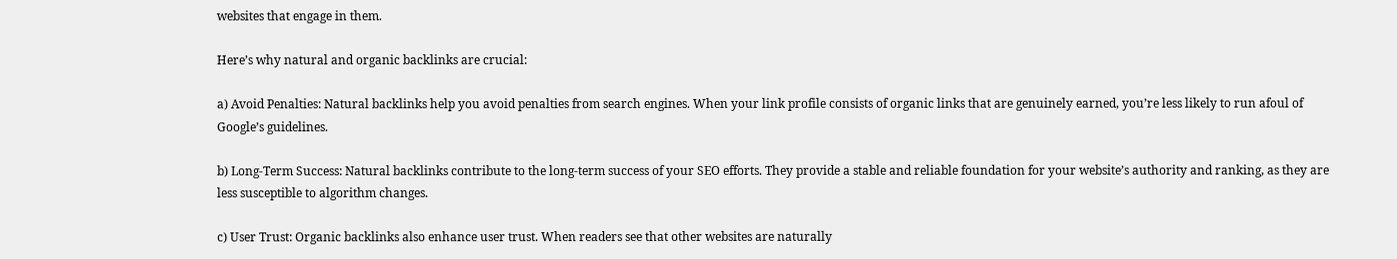websites that engage in them.

Here’s why natural and organic backlinks are crucial:

a) Avoid Penalties: Natural backlinks help you avoid penalties from search engines. When your link profile consists of organic links that are genuinely earned, you’re less likely to run afoul of Google’s guidelines.

b) Long-Term Success: Natural backlinks contribute to the long-term success of your SEO efforts. They provide a stable and reliable foundation for your website’s authority and ranking, as they are less susceptible to algorithm changes.

c) User Trust: Organic backlinks also enhance user trust. When readers see that other websites are naturally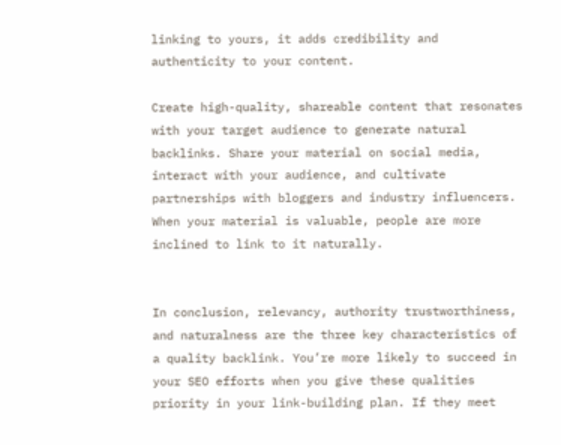linking to yours, it adds credibility and authenticity to your content.

Create high-quality, shareable content that resonates with your target audience to generate natural backlinks. Share your material on social media, interact with your audience, and cultivate partnerships with bloggers and industry influencers. When your material is valuable, people are more inclined to link to it naturally.


In conclusion, relevancy, authority trustworthiness, and naturalness are the three key characteristics of a quality backlink. You’re more likely to succeed in your SEO efforts when you give these qualities priority in your link-building plan. If they meet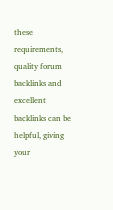these requirements, quality forum backlinks and excellent backlinks can be helpful, giving your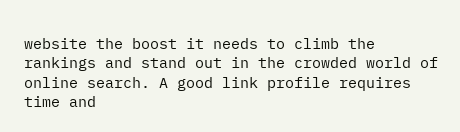website the boost it needs to climb the rankings and stand out in the crowded world of online search. A good link profile requires time and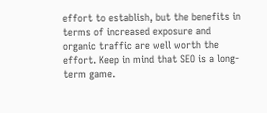effort to establish, but the benefits in terms of increased exposure and organic traffic are well worth the effort. Keep in mind that SEO is a long-term game.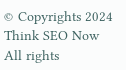© Copyrights 2024 Think SEO Now All rights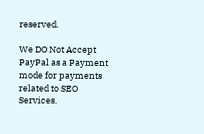reserved.

We DO Not Accept PayPal as a Payment mode for payments related to SEO Services.